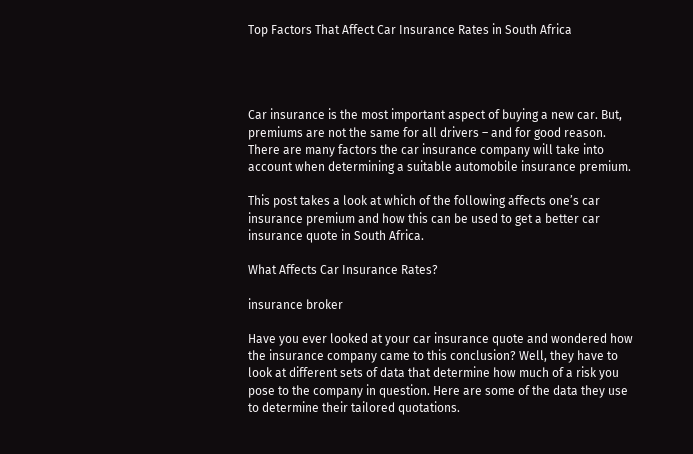Top Factors That Affect Car Insurance Rates in South Africa




Car insurance is the most important aspect of buying a new car. But, premiums are not the same for all drivers – and for good reason. There are many factors the car insurance company will take into account when determining a suitable automobile insurance premium.

This post takes a look at which of the following affects one’s car insurance premium and how this can be used to get a better car insurance quote in South Africa.

What Affects Car Insurance Rates?

insurance broker

Have you ever looked at your car insurance quote and wondered how the insurance company came to this conclusion? Well, they have to look at different sets of data that determine how much of a risk you pose to the company in question. Here are some of the data they use to determine their tailored quotations.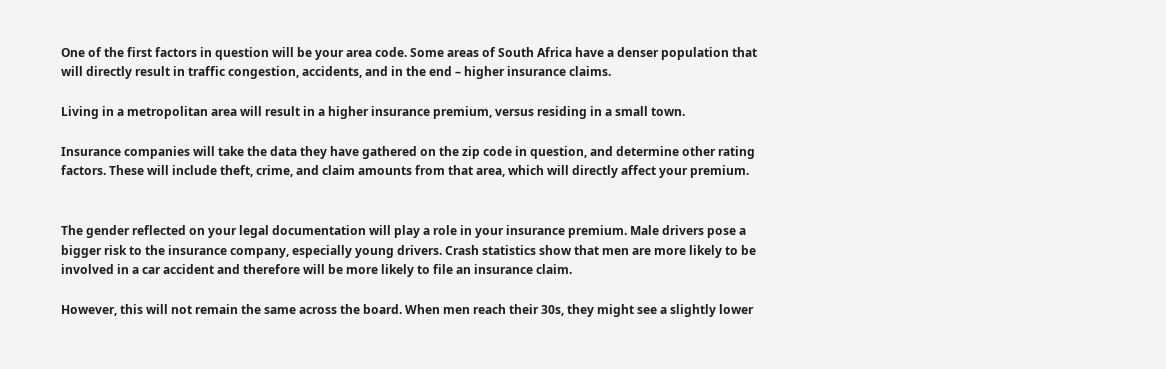One of the first factors in question will be your area code. Some areas of South Africa have a denser population that will directly result in traffic congestion, accidents, and in the end – higher insurance claims.

Living in a metropolitan area will result in a higher insurance premium, versus residing in a small town.

Insurance companies will take the data they have gathered on the zip code in question, and determine other rating factors. These will include theft, crime, and claim amounts from that area, which will directly affect your premium.


The gender reflected on your legal documentation will play a role in your insurance premium. Male drivers pose a bigger risk to the insurance company, especially young drivers. Crash statistics show that men are more likely to be involved in a car accident and therefore will be more likely to file an insurance claim.

However, this will not remain the same across the board. When men reach their 30s, they might see a slightly lower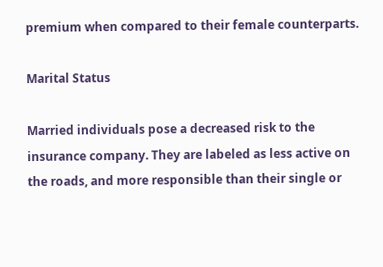premium when compared to their female counterparts.

Marital Status

Married individuals pose a decreased risk to the insurance company. They are labeled as less active on the roads, and more responsible than their single or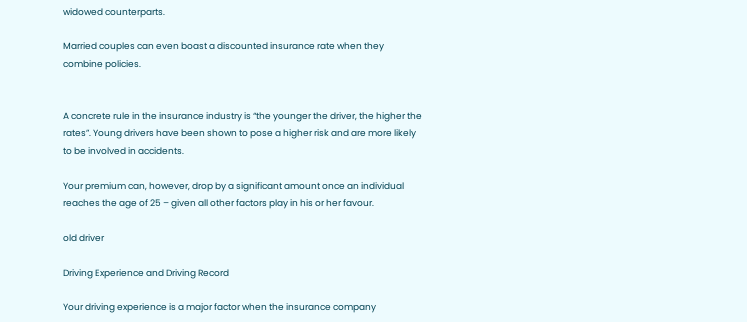widowed counterparts.

Married couples can even boast a discounted insurance rate when they combine policies.


A concrete rule in the insurance industry is “the younger the driver, the higher the rates”. Young drivers have been shown to pose a higher risk and are more likely to be involved in accidents.

Your premium can, however, drop by a significant amount once an individual reaches the age of 25 – given all other factors play in his or her favour.

old driver

Driving Experience and Driving Record

Your driving experience is a major factor when the insurance company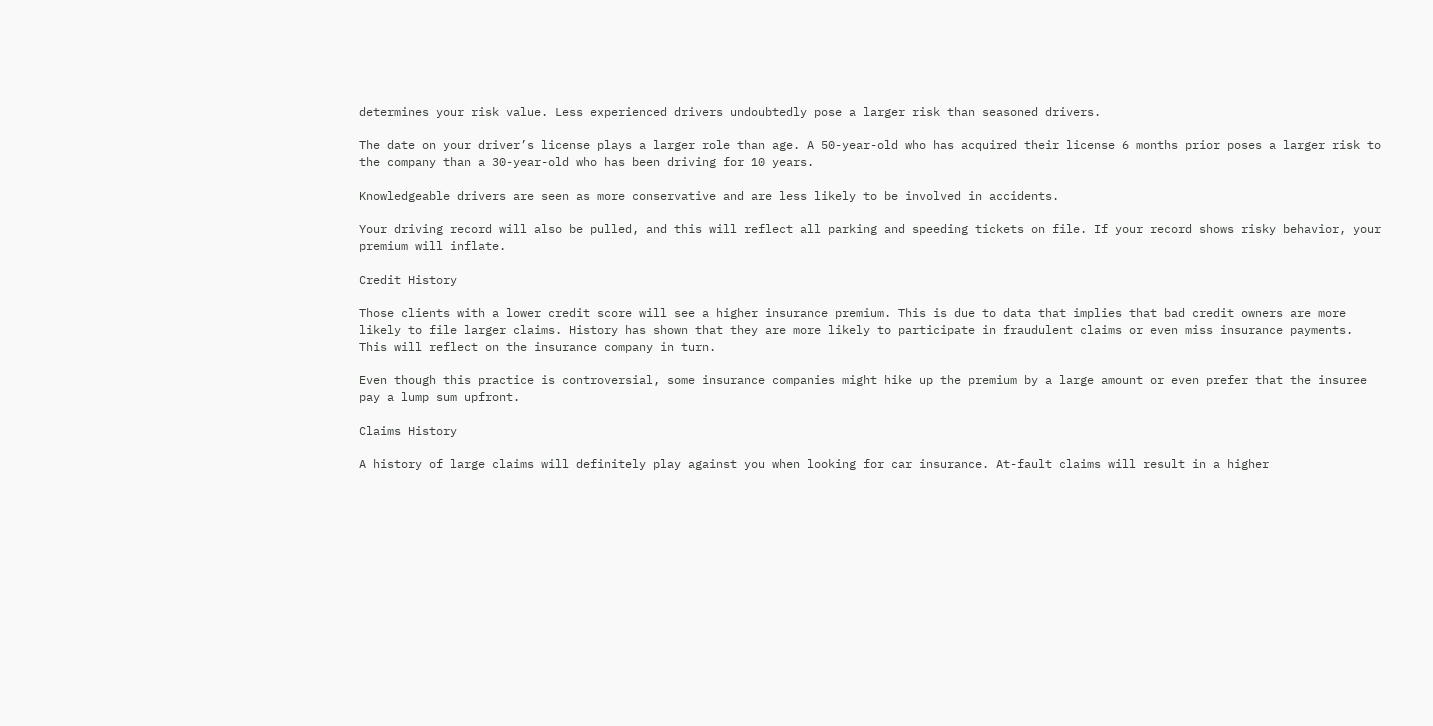determines your risk value. Less experienced drivers undoubtedly pose a larger risk than seasoned drivers.

The date on your driver’s license plays a larger role than age. A 50-year-old who has acquired their license 6 months prior poses a larger risk to the company than a 30-year-old who has been driving for 10 years.

Knowledgeable drivers are seen as more conservative and are less likely to be involved in accidents.

Your driving record will also be pulled, and this will reflect all parking and speeding tickets on file. If your record shows risky behavior, your premium will inflate.

Credit History

Those clients with a lower credit score will see a higher insurance premium. This is due to data that implies that bad credit owners are more likely to file larger claims. History has shown that they are more likely to participate in fraudulent claims or even miss insurance payments. This will reflect on the insurance company in turn.

Even though this practice is controversial, some insurance companies might hike up the premium by a large amount or even prefer that the insuree pay a lump sum upfront.

Claims History

A history of large claims will definitely play against you when looking for car insurance. At-fault claims will result in a higher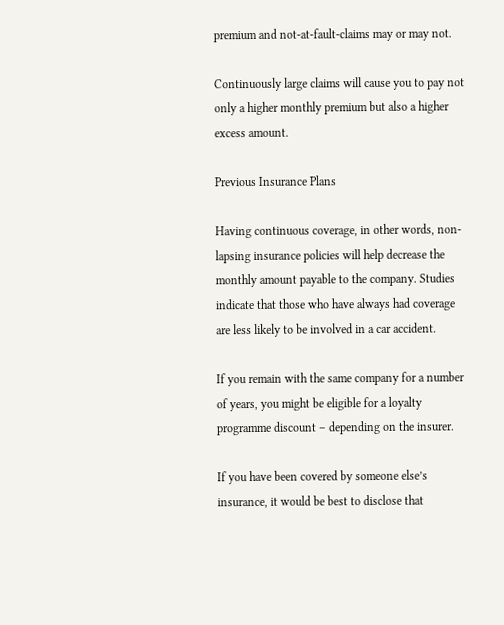premium and not-at-fault-claims may or may not.

Continuously large claims will cause you to pay not only a higher monthly premium but also a higher excess amount.

Previous Insurance Plans

Having continuous coverage, in other words, non-lapsing insurance policies will help decrease the monthly amount payable to the company. Studies indicate that those who have always had coverage are less likely to be involved in a car accident.

If you remain with the same company for a number of years, you might be eligible for a loyalty programme discount – depending on the insurer.

If you have been covered by someone else’s insurance, it would be best to disclose that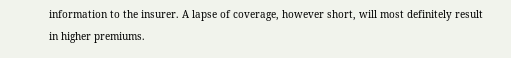information to the insurer. A lapse of coverage, however short, will most definitely result in higher premiums.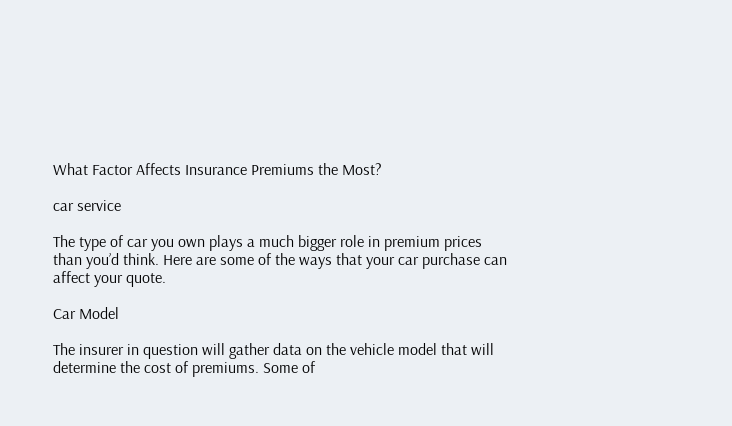What Factor Affects Insurance Premiums the Most?

car service

The type of car you own plays a much bigger role in premium prices than you’d think. Here are some of the ways that your car purchase can affect your quote.

Car Model

The insurer in question will gather data on the vehicle model that will determine the cost of premiums. Some of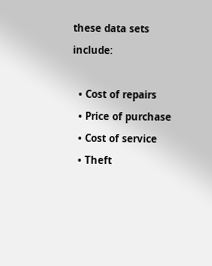these data sets include:

  • Cost of repairs
  • Price of purchase
  • Cost of service
  • Theft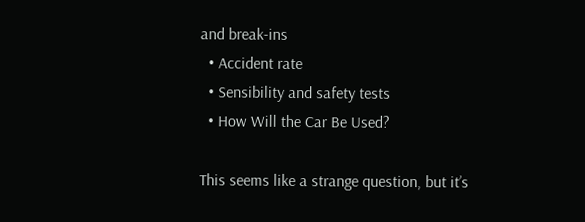and break-ins
  • Accident rate
  • Sensibility and safety tests
  • How Will the Car Be Used?

This seems like a strange question, but it’s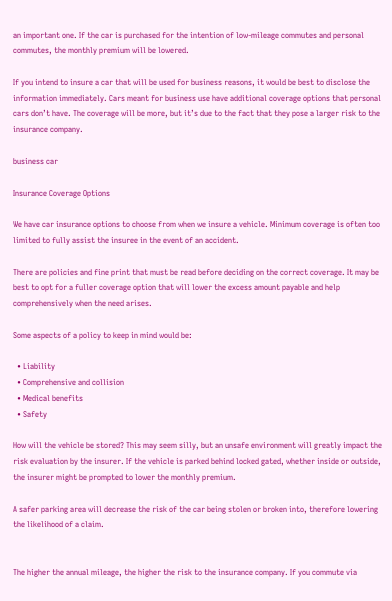an important one. If the car is purchased for the intention of low-mileage commutes and personal commutes, the monthly premium will be lowered.

If you intend to insure a car that will be used for business reasons, it would be best to disclose the information immediately. Cars meant for business use have additional coverage options that personal cars don’t have. The coverage will be more, but it’s due to the fact that they pose a larger risk to the insurance company.

business car

Insurance Coverage Options

We have car insurance options to choose from when we insure a vehicle. Minimum coverage is often too limited to fully assist the insuree in the event of an accident.

There are policies and fine print that must be read before deciding on the correct coverage. It may be best to opt for a fuller coverage option that will lower the excess amount payable and help comprehensively when the need arises.

Some aspects of a policy to keep in mind would be:

  • Liability
  • Comprehensive and collision
  • Medical benefits
  • Safety

How will the vehicle be stored? This may seem silly, but an unsafe environment will greatly impact the risk evaluation by the insurer. If the vehicle is parked behind locked gated, whether inside or outside, the insurer might be prompted to lower the monthly premium.

A safer parking area will decrease the risk of the car being stolen or broken into, therefore lowering the likelihood of a claim.


The higher the annual mileage, the higher the risk to the insurance company. If you commute via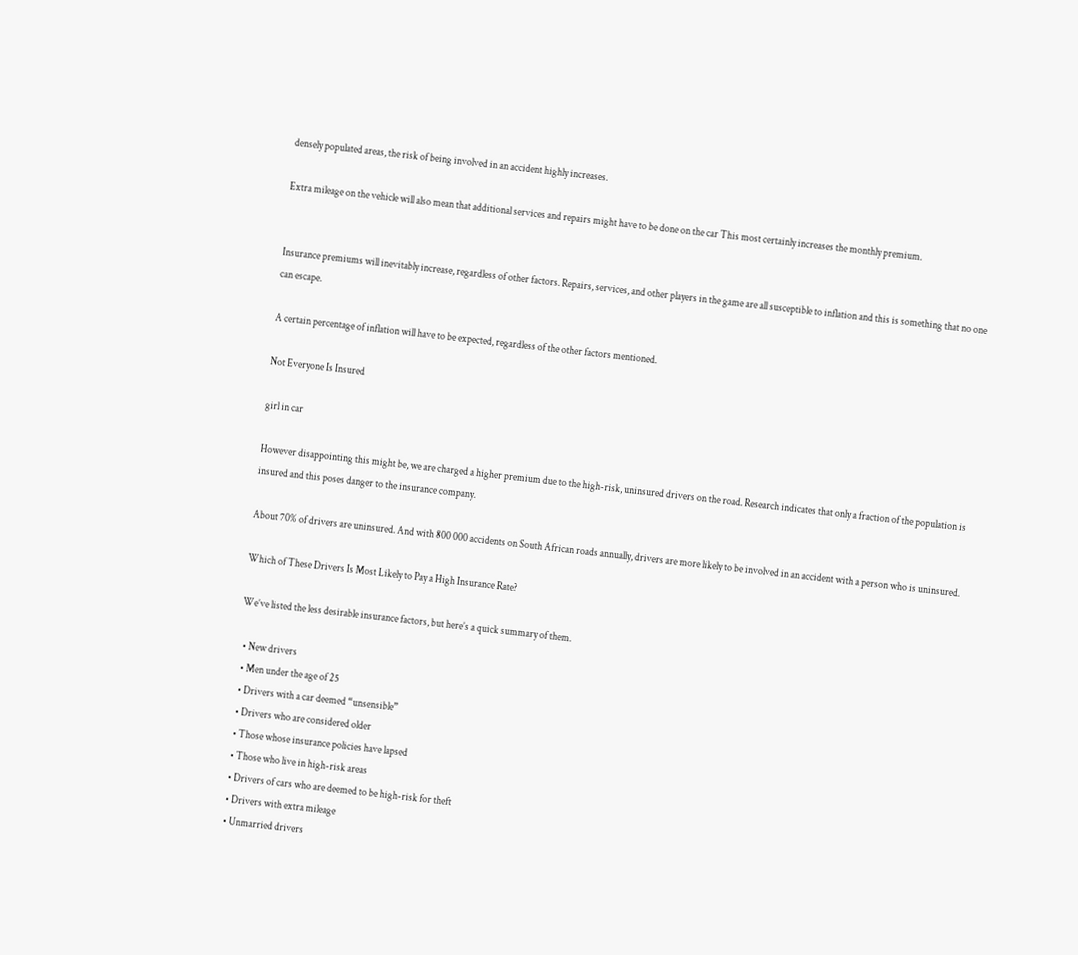densely populated areas, the risk of being involved in an accident highly increases.

Extra mileage on the vehicle will also mean that additional services and repairs might have to be done on the car This most certainly increases the monthly premium.


Insurance premiums will inevitably increase, regardless of other factors. Repairs, services, and other players in the game are all susceptible to inflation and this is something that no one can escape.

A certain percentage of inflation will have to be expected, regardless of the other factors mentioned.

Not Everyone Is Insured

girl in car

However disappointing this might be, we are charged a higher premium due to the high-risk, uninsured drivers on the road. Research indicates that only a fraction of the population is insured and this poses danger to the insurance company.

About 70% of drivers are uninsured. And with 800 000 accidents on South African roads annually, drivers are more likely to be involved in an accident with a person who is uninsured.

Which of These Drivers Is Most Likely to Pay a High Insurance Rate?

We’ve listed the less desirable insurance factors, but here’s a quick summary of them.

  • New drivers
  • Men under the age of 25
  • Drivers with a car deemed “unsensible”
  • Drivers who are considered older
  • Those whose insurance policies have lapsed
  • Those who live in high-risk areas
  • Drivers of cars who are deemed to be high-risk for theft
  • Drivers with extra mileage
  • Unmarried drivers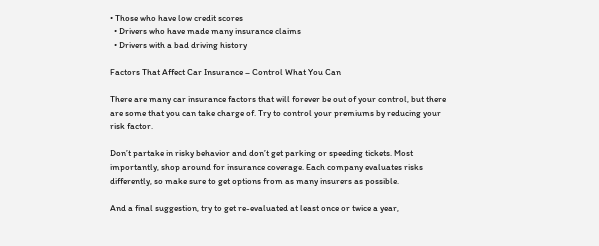• Those who have low credit scores
  • Drivers who have made many insurance claims
  • Drivers with a bad driving history

Factors That Affect Car Insurance – Control What You Can

There are many car insurance factors that will forever be out of your control, but there are some that you can take charge of. Try to control your premiums by reducing your risk factor.

Don’t partake in risky behavior and don’t get parking or speeding tickets. Most importantly, shop around for insurance coverage. Each company evaluates risks differently, so make sure to get options from as many insurers as possible.

And a final suggestion, try to get re-evaluated at least once or twice a year,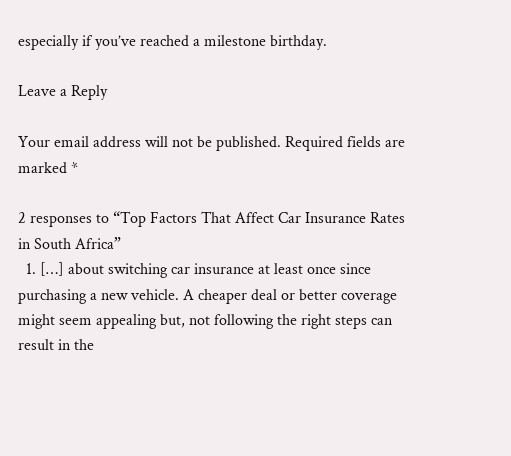especially if you’ve reached a milestone birthday.

Leave a Reply

Your email address will not be published. Required fields are marked *

2 responses to “Top Factors That Affect Car Insurance Rates in South Africa”
  1. […] about switching car insurance at least once since purchasing a new vehicle. A cheaper deal or better coverage might seem appealing but, not following the right steps can result in the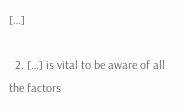[…]

  2. […] is vital to be aware of all the factors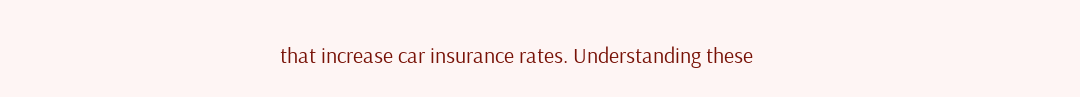that increase car insurance rates. Understanding these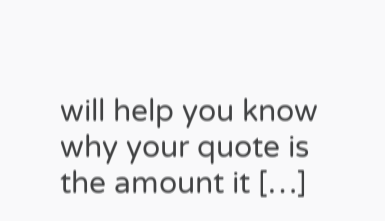will help you know why your quote is the amount it […]